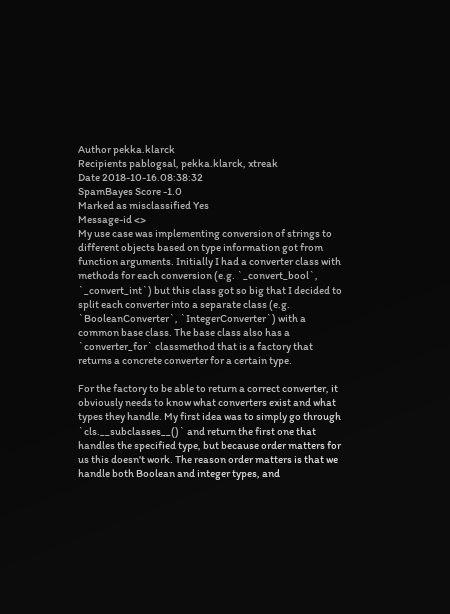Author pekka.klarck
Recipients pablogsal, pekka.klarck, xtreak
Date 2018-10-16.08:38:32
SpamBayes Score -1.0
Marked as misclassified Yes
Message-id <>
My use case was implementing conversion of strings to different objects based on type information got from function arguments. Initially I had a converter class with methods for each conversion (e.g. `_convert_bool`, `_convert_int`) but this class got so big that I decided to split each converter into a separate class (e.g. `BooleanConverter`, `IntegerConverter`) with a common base class. The base class also has a `converter_for` classmethod that is a factory that returns a concrete converter for a certain type.

For the factory to be able to return a correct converter, it obviously needs to know what converters exist and what types they handle. My first idea was to simply go through `cls.__subclasses__()` and return the first one that handles the specified type, but because order matters for us this doesn't work. The reason order matters is that we handle both Boolean and integer types, and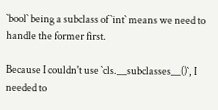`bool` being a subclass of `int` means we need to handle the former first.

Because I couldn't use `cls.__subclasses__()`, I needed to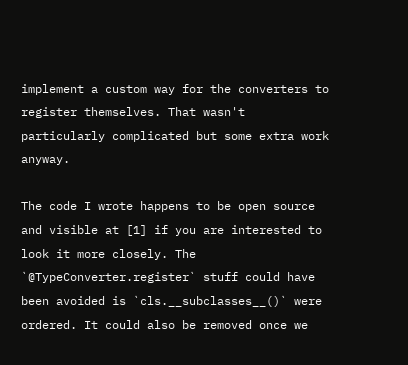implement a custom way for the converters to register themselves. That wasn't particularly complicated but some extra work anyway.

The code I wrote happens to be open source and visible at [1] if you are interested to look it more closely. The `@TypeConverter.register` stuff could have been avoided is `cls.__subclasses__()` were ordered. It could also be removed once we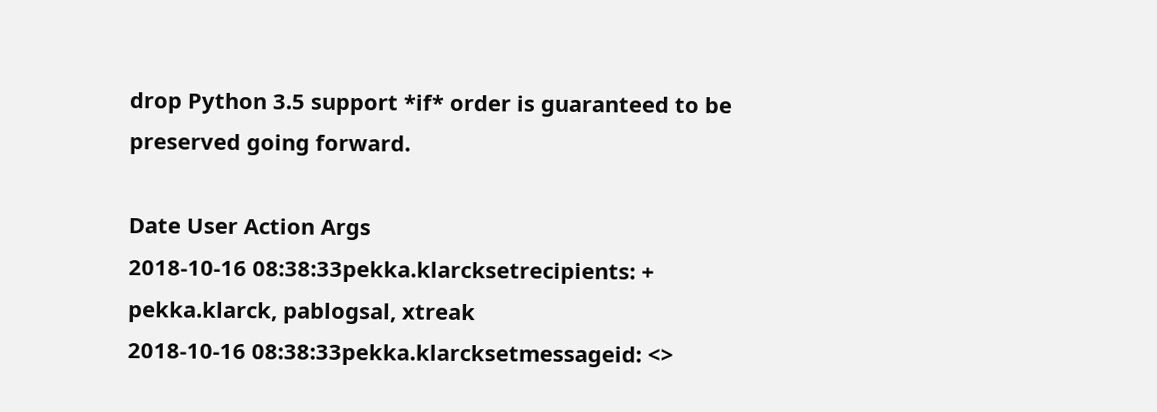drop Python 3.5 support *if* order is guaranteed to be preserved going forward.

Date User Action Args
2018-10-16 08:38:33pekka.klarcksetrecipients: + pekka.klarck, pablogsal, xtreak
2018-10-16 08:38:33pekka.klarcksetmessageid: <>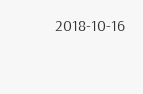2018-10-16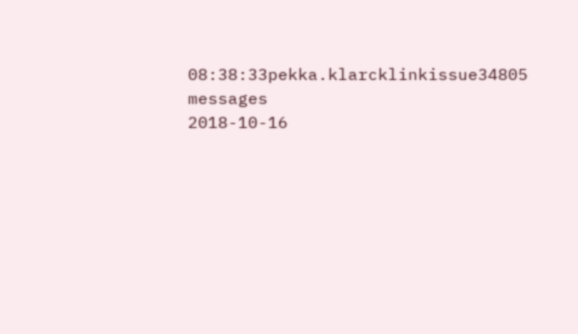08:38:33pekka.klarcklinkissue34805 messages
2018-10-16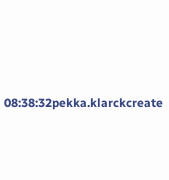08:38:32pekka.klarckcreate